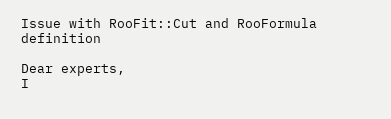Issue with RooFit::Cut and RooFormula definition

Dear experts,
I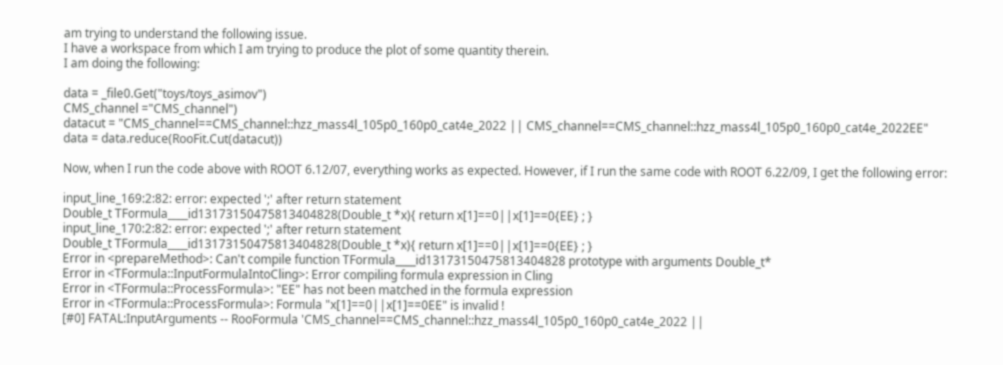am trying to understand the following issue.
I have a workspace from which I am trying to produce the plot of some quantity therein.
I am doing the following:

data = _file0.Get("toys/toys_asimov")
CMS_channel ="CMS_channel")
datacut = "CMS_channel==CMS_channel::hzz_mass4l_105p0_160p0_cat4e_2022 || CMS_channel==CMS_channel::hzz_mass4l_105p0_160p0_cat4e_2022EE"
data = data.reduce(RooFit.Cut(datacut))

Now, when I run the code above with ROOT 6.12/07, everything works as expected. However, if I run the same code with ROOT 6.22/09, I get the following error:

input_line_169:2:82: error: expected ';' after return statement
Double_t TFormula____id13173150475813404828(Double_t *x){ return x[1]==0||x[1]==0{EE} ; }
input_line_170:2:82: error: expected ';' after return statement
Double_t TFormula____id13173150475813404828(Double_t *x){ return x[1]==0||x[1]==0{EE} ; }
Error in <prepareMethod>: Can't compile function TFormula____id13173150475813404828 prototype with arguments Double_t*
Error in <TFormula::InputFormulaIntoCling>: Error compiling formula expression in Cling
Error in <TFormula::ProcessFormula>: "EE" has not been matched in the formula expression
Error in <TFormula::ProcessFormula>: Formula "x[1]==0||x[1]==0EE" is invalid !
[#0] FATAL:InputArguments -- RooFormula 'CMS_channel==CMS_channel::hzz_mass4l_105p0_160p0_cat4e_2022 ||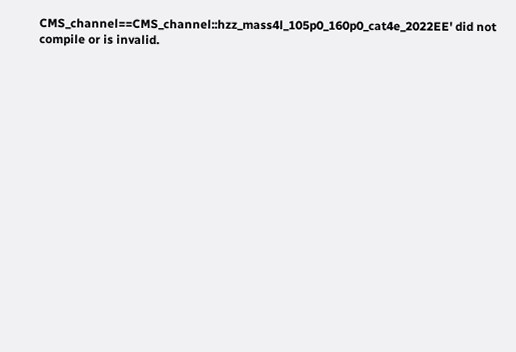CMS_channel==CMS_channel::hzz_mass4l_105p0_160p0_cat4e_2022EE' did not compile or is invalid.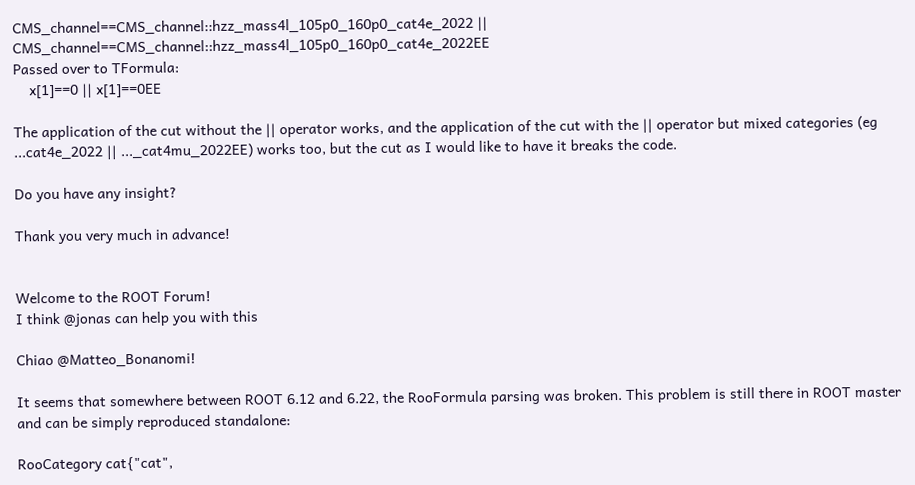CMS_channel==CMS_channel::hzz_mass4l_105p0_160p0_cat4e_2022 || CMS_channel==CMS_channel::hzz_mass4l_105p0_160p0_cat4e_2022EE
Passed over to TFormula:
    x[1]==0 || x[1]==0EE

The application of the cut without the || operator works, and the application of the cut with the || operator but mixed categories (eg ...cat4e_2022 || ..._cat4mu_2022EE) works too, but the cut as I would like to have it breaks the code.

Do you have any insight?

Thank you very much in advance!


Welcome to the ROOT Forum!
I think @jonas can help you with this

Chiao @Matteo_Bonanomi!

It seems that somewhere between ROOT 6.12 and 6.22, the RooFormula parsing was broken. This problem is still there in ROOT master and can be simply reproduced standalone:

RooCategory cat{"cat",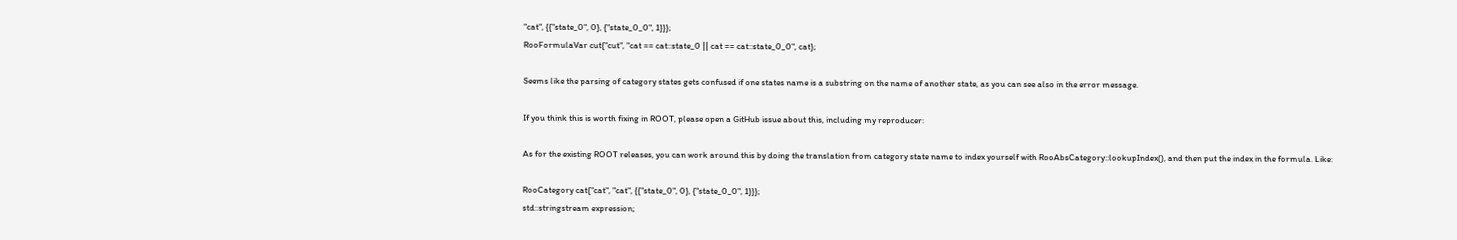"cat", {{"state_0", 0}, {"state_0_0", 1}}};
RooFormulaVar cut{"cut", "cat == cat::state_0 || cat == cat::state_0_0", cat};

Seems like the parsing of category states gets confused if one states name is a substring on the name of another state, as you can see also in the error message.

If you think this is worth fixing in ROOT, please open a GitHub issue about this, including my reproducer:

As for the existing ROOT releases, you can work around this by doing the translation from category state name to index yourself with RooAbsCategory::lookupIndex(), and then put the index in the formula. Like:

RooCategory cat{"cat", "cat", {{"state_0", 0}, {"state_0_0", 1}}};
std::stringstream expression;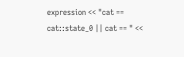expression << "cat == cat::state_0 || cat == " <<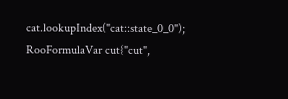cat.lookupIndex("cat::state_0_0");
RooFormulaVar cut{"cut",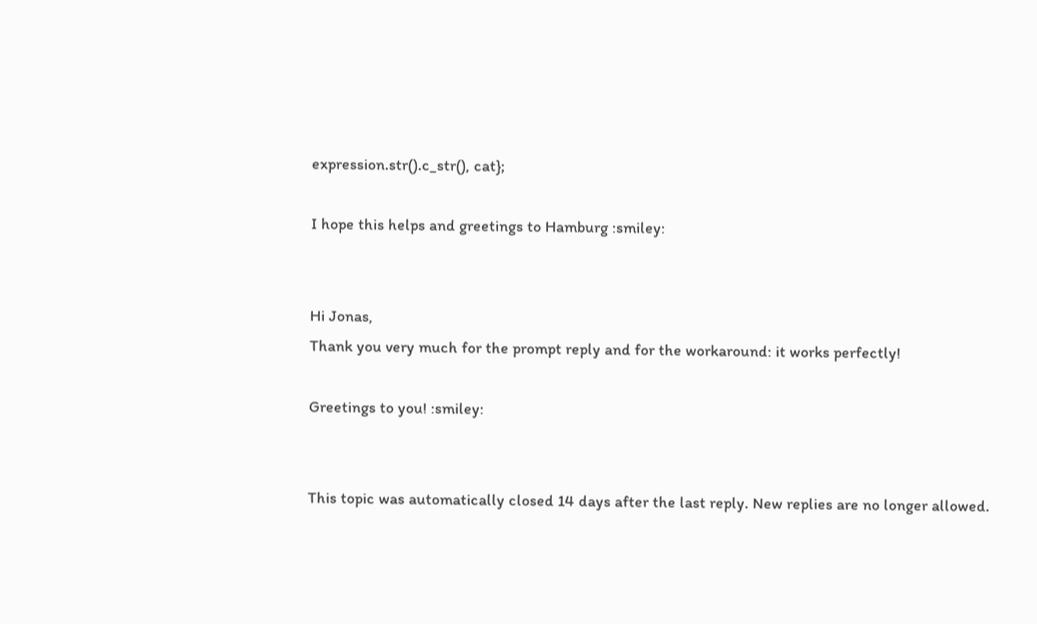expression.str().c_str(), cat};

I hope this helps and greetings to Hamburg :smiley:


Hi Jonas,
Thank you very much for the prompt reply and for the workaround: it works perfectly!

Greetings to you! :smiley:


This topic was automatically closed 14 days after the last reply. New replies are no longer allowed.